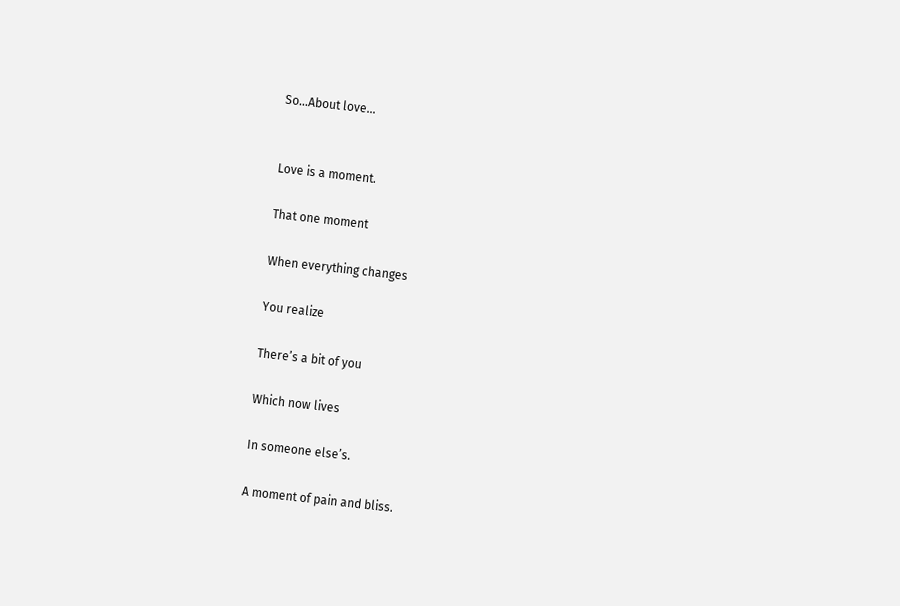So…About love…


Love is a moment.

That one moment

When everything changes

You realize

There’s a bit of you

Which now lives

In someone else’s.

A moment of pain and bliss.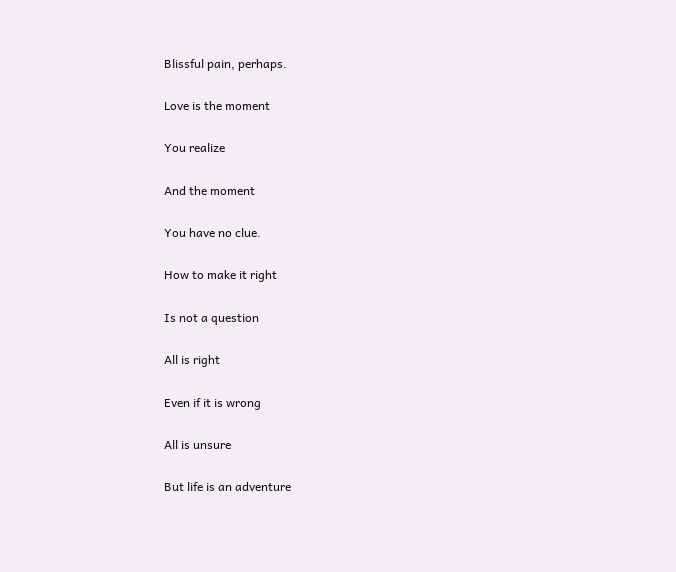Blissful pain, perhaps.

Love is the moment

You realize

And the moment

You have no clue.

How to make it right

Is not a question

All is right

Even if it is wrong

All is unsure

But life is an adventure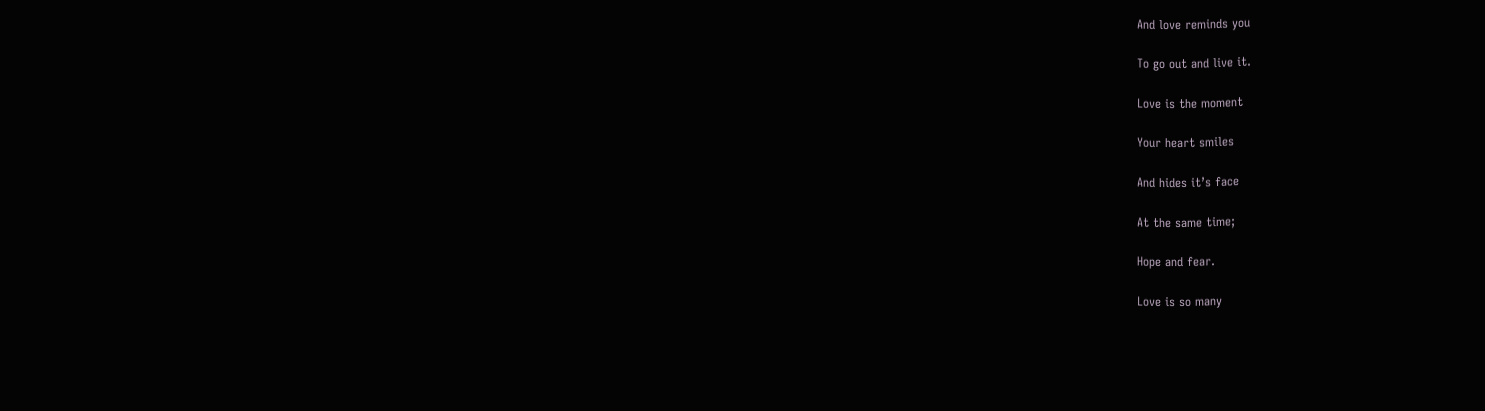And love reminds you

To go out and live it.

Love is the moment

Your heart smiles

And hides it’s face

At the same time;

Hope and fear.

Love is so many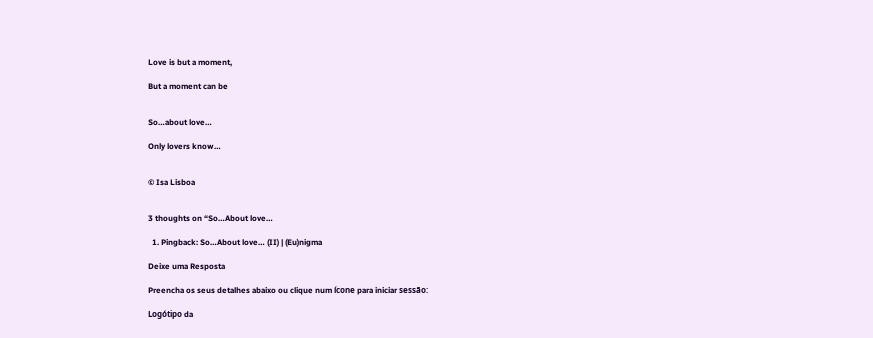Love is but a moment,

But a moment can be


So…about love…

Only lovers know…


© Isa Lisboa


3 thoughts on “So…About love…

  1. Pingback: So…About love… (II) | (Eu)nigma

Deixe uma Resposta

Preencha os seus detalhes abaixo ou clique num ícone para iniciar sessão:

Logótipo da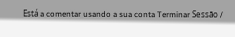Está a comentar usando a sua conta Terminar Sessão /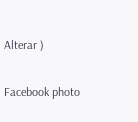Alterar )

Facebook photo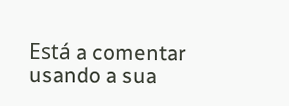Está a comentar usando a sua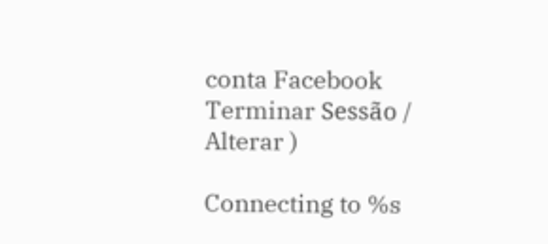conta Facebook Terminar Sessão /  Alterar )

Connecting to %s